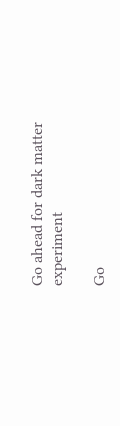Go ahead for dark matter experiment

Go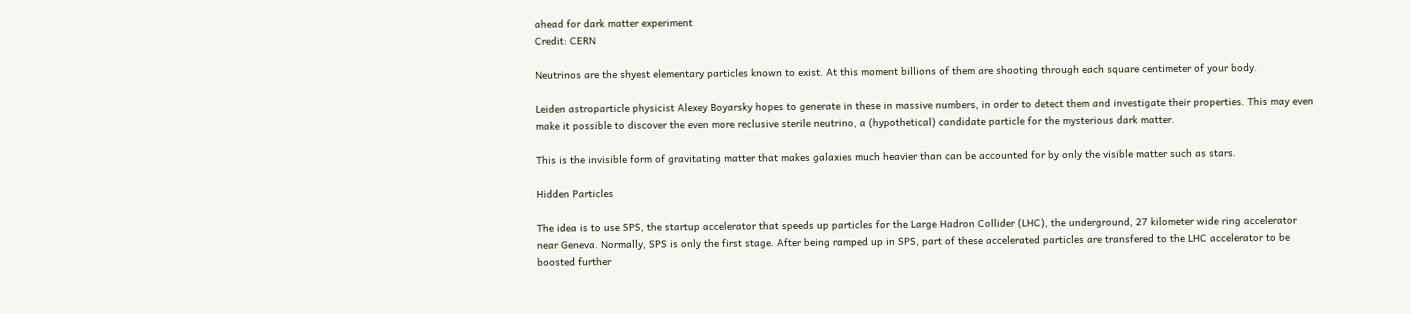ahead for dark matter experiment
Credit: CERN

Neutrinos are the shyest elementary particles known to exist. At this moment billions of them are shooting through each square centimeter of your body.

Leiden astroparticle physicist Alexey Boyarsky hopes to generate in these in massive numbers, in order to detect them and investigate their properties. This may even make it possible to discover the even more reclusive sterile neutrino, a (hypothetical) candidate particle for the mysterious dark matter.

This is the invisible form of gravitating matter that makes galaxies much heavier than can be accounted for by only the visible matter such as stars.

Hidden Particles

The idea is to use SPS, the startup accelerator that speeds up particles for the Large Hadron Collider (LHC), the underground, 27 kilometer wide ring accelerator near Geneva. Normally, SPS is only the first stage. After being ramped up in SPS, part of these accelerated particles are transfered to the LHC accelerator to be boosted further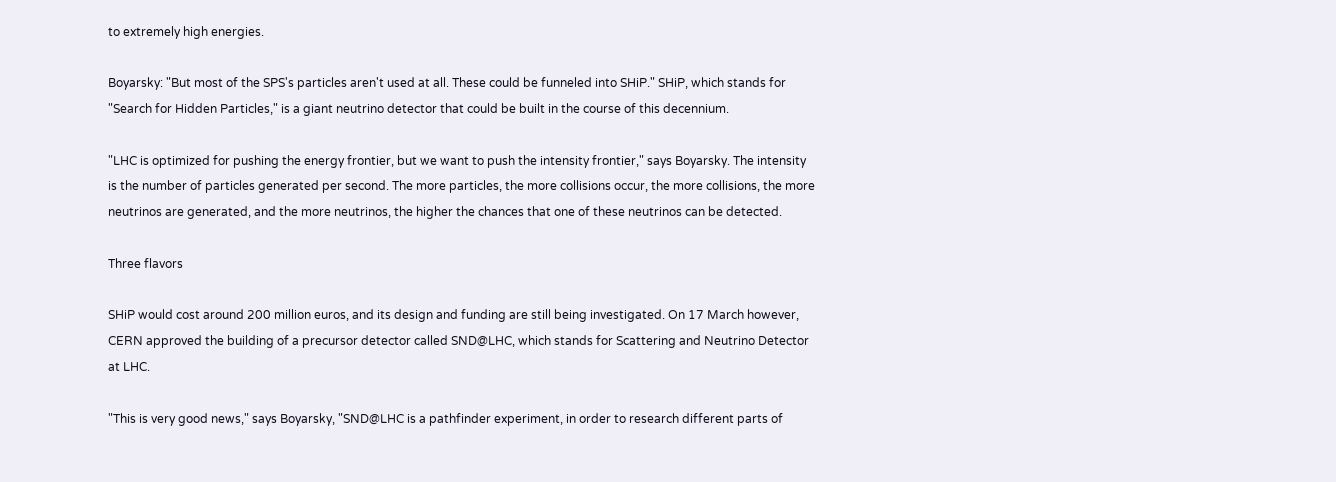to extremely high energies.

Boyarsky: "But most of the SPS's particles aren't used at all. These could be funneled into SHiP." SHiP, which stands for "Search for Hidden Particles," is a giant neutrino detector that could be built in the course of this decennium.

"LHC is optimized for pushing the energy frontier, but we want to push the intensity frontier," says Boyarsky. The intensity is the number of particles generated per second. The more particles, the more collisions occur, the more collisions, the more neutrinos are generated, and the more neutrinos, the higher the chances that one of these neutrinos can be detected.

Three flavors

SHiP would cost around 200 million euros, and its design and funding are still being investigated. On 17 March however, CERN approved the building of a precursor detector called SND@LHC, which stands for Scattering and Neutrino Detector at LHC.

"This is very good news," says Boyarsky, "SND@LHC is a pathfinder experiment, in order to research different parts of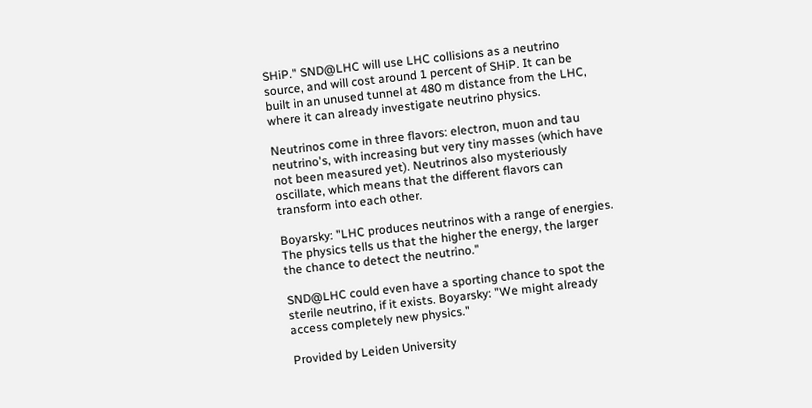SHiP." SND@LHC will use LHC collisions as a neutrino source, and will cost around 1 percent of SHiP. It can be built in an unused tunnel at 480 m distance from the LHC, where it can already investigate neutrino physics.

Neutrinos come in three flavors: electron, muon and tau neutrino's, with increasing but very tiny masses (which have not been measured yet). Neutrinos also mysteriously oscillate, which means that the different flavors can transform into each other.

Boyarsky: "LHC produces neutrinos with a range of energies. The physics tells us that the higher the energy, the larger the chance to detect the neutrino."

SND@LHC could even have a sporting chance to spot the sterile neutrino, if it exists. Boyarsky: "We might already access completely new physics."

Provided by Leiden University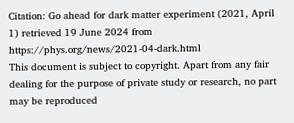Citation: Go ahead for dark matter experiment (2021, April 1) retrieved 19 June 2024 from https://phys.org/news/2021-04-dark.html
This document is subject to copyright. Apart from any fair dealing for the purpose of private study or research, no part may be reproduced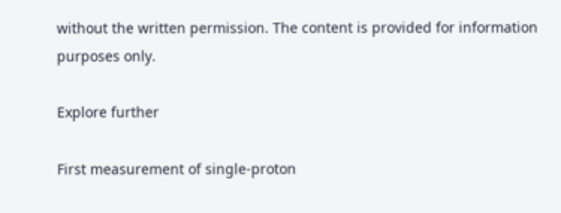without the written permission. The content is provided for information purposes only.

Explore further

First measurement of single-proton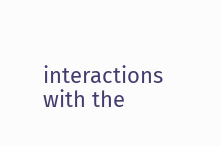interactions with the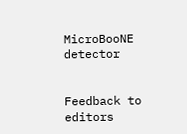MicroBooNE detector


Feedback to editors